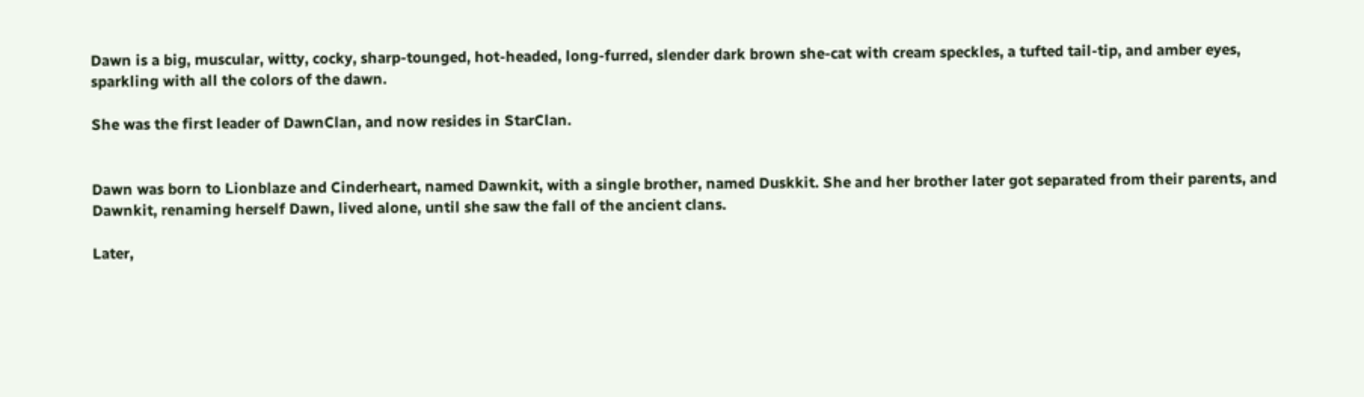Dawn is a big, muscular, witty, cocky, sharp-tounged, hot-headed, long-furred, slender dark brown she-cat with cream speckles, a tufted tail-tip, and amber eyes, sparkling with all the colors of the dawn.

She was the first leader of DawnClan, and now resides in StarClan.


Dawn was born to Lionblaze and Cinderheart, named Dawnkit, with a single brother, named Duskkit. She and her brother later got separated from their parents, and Dawnkit, renaming herself Dawn, lived alone, until she saw the fall of the ancient clans.

Later,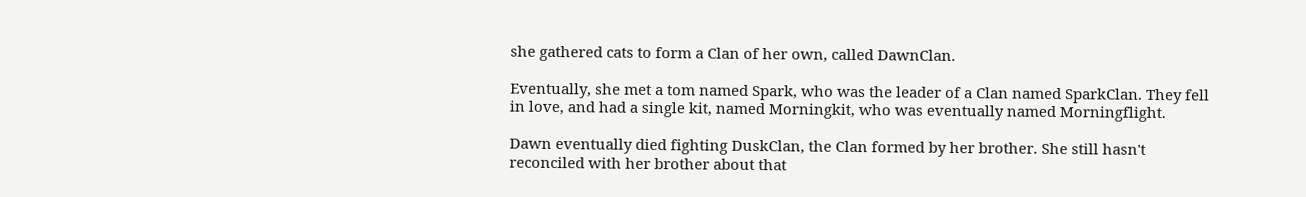she gathered cats to form a Clan of her own, called DawnClan.

Eventually, she met a tom named Spark, who was the leader of a Clan named SparkClan. They fell in love, and had a single kit, named Morningkit, who was eventually named Morningflight.

Dawn eventually died fighting DuskClan, the Clan formed by her brother. She still hasn't reconciled with her brother about that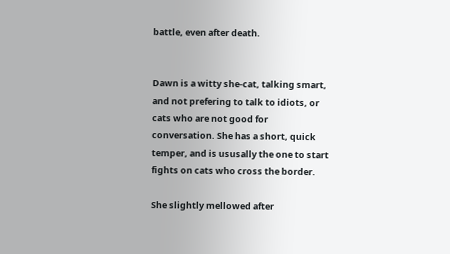battle, even after death.


Dawn is a witty she-cat, talking smart, and not prefering to talk to idiots, or cats who are not good for conversation. She has a short, quick temper, and is ususally the one to start fights on cats who cross the border.

She slightly mellowed after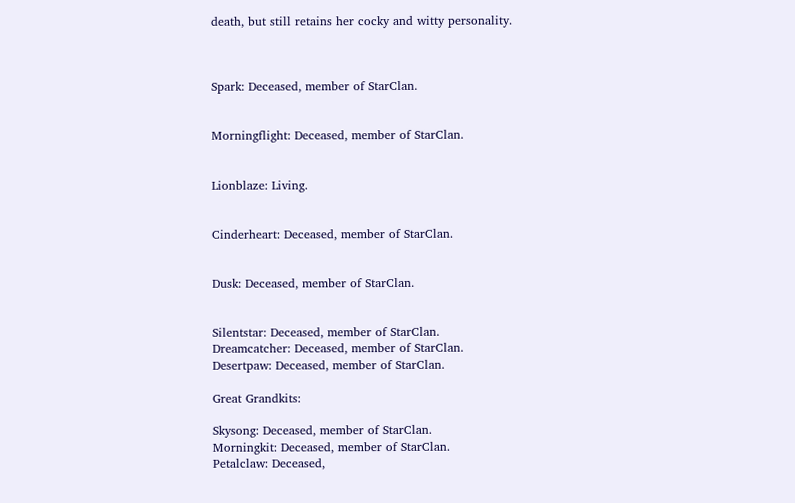death, but still retains her cocky and witty personality.



Spark: Deceased, member of StarClan.


Morningflight: Deceased, member of StarClan.


Lionblaze: Living.


Cinderheart: Deceased, member of StarClan.


Dusk: Deceased, member of StarClan.


Silentstar: Deceased, member of StarClan.
Dreamcatcher: Deceased, member of StarClan.
Desertpaw: Deceased, member of StarClan.

Great Grandkits:

Skysong: Deceased, member of StarClan.
Morningkit: Deceased, member of StarClan.
Petalclaw: Deceased,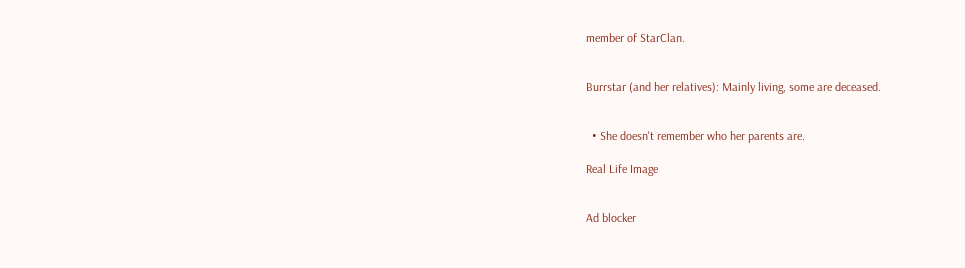member of StarClan.


Burrstar (and her relatives): Mainly living, some are deceased.


  • She doesn't remember who her parents are.

Real Life Image


Ad blocker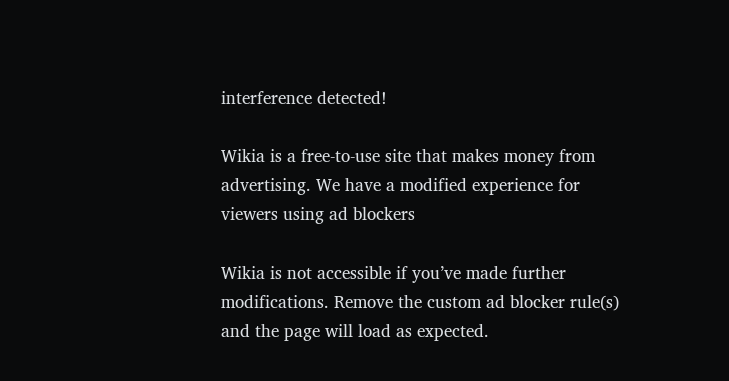interference detected!

Wikia is a free-to-use site that makes money from advertising. We have a modified experience for viewers using ad blockers

Wikia is not accessible if you’ve made further modifications. Remove the custom ad blocker rule(s) and the page will load as expected.